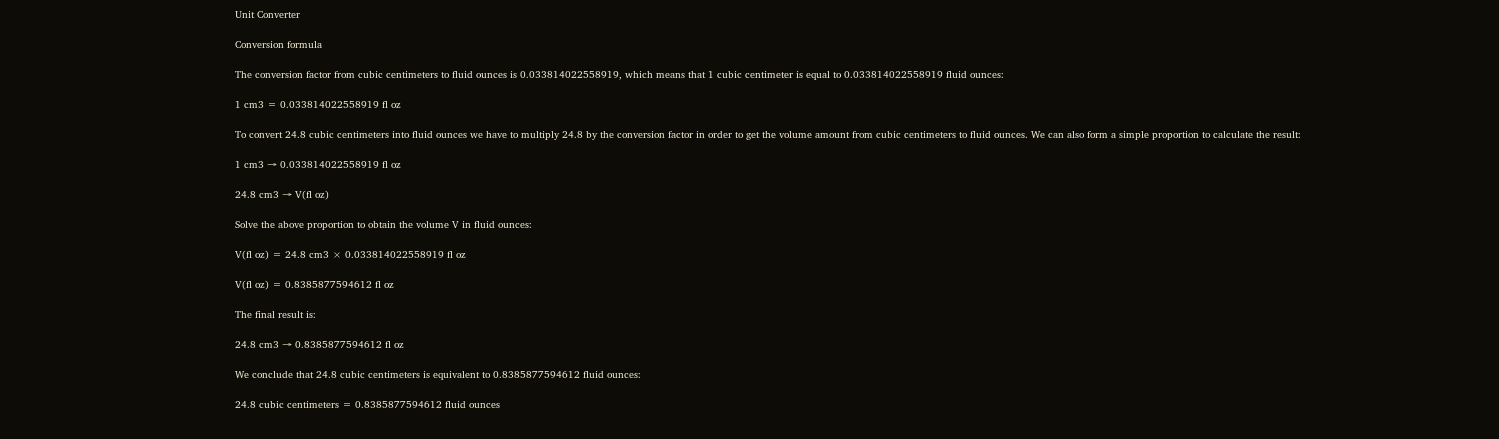Unit Converter

Conversion formula

The conversion factor from cubic centimeters to fluid ounces is 0.033814022558919, which means that 1 cubic centimeter is equal to 0.033814022558919 fluid ounces:

1 cm3 = 0.033814022558919 fl oz

To convert 24.8 cubic centimeters into fluid ounces we have to multiply 24.8 by the conversion factor in order to get the volume amount from cubic centimeters to fluid ounces. We can also form a simple proportion to calculate the result:

1 cm3 → 0.033814022558919 fl oz

24.8 cm3 → V(fl oz)

Solve the above proportion to obtain the volume V in fluid ounces:

V(fl oz) = 24.8 cm3 × 0.033814022558919 fl oz

V(fl oz) = 0.8385877594612 fl oz

The final result is:

24.8 cm3 → 0.8385877594612 fl oz

We conclude that 24.8 cubic centimeters is equivalent to 0.8385877594612 fluid ounces:

24.8 cubic centimeters = 0.8385877594612 fluid ounces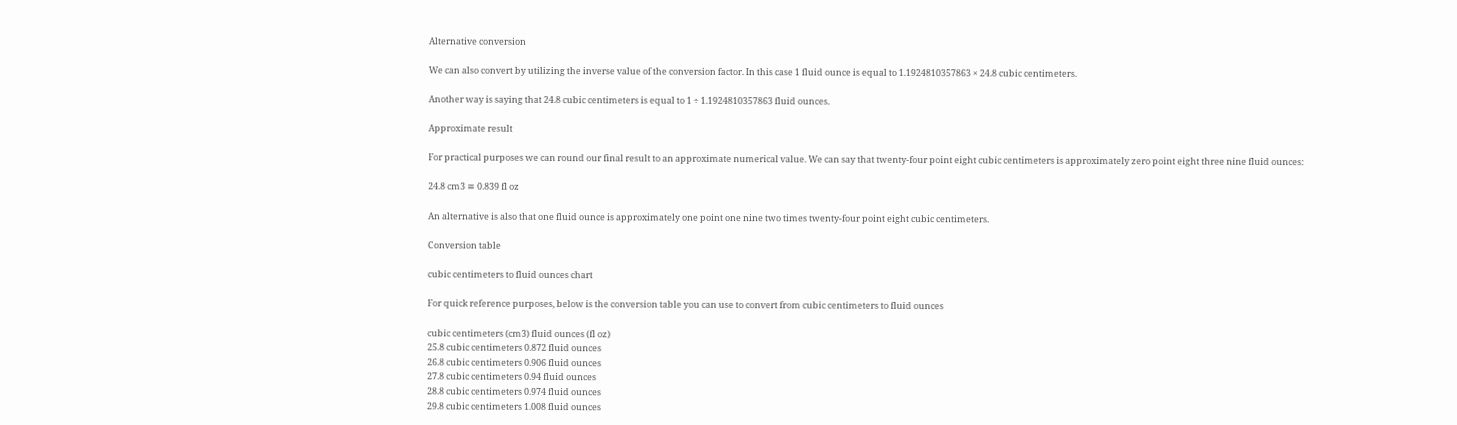Alternative conversion

We can also convert by utilizing the inverse value of the conversion factor. In this case 1 fluid ounce is equal to 1.1924810357863 × 24.8 cubic centimeters.

Another way is saying that 24.8 cubic centimeters is equal to 1 ÷ 1.1924810357863 fluid ounces.

Approximate result

For practical purposes we can round our final result to an approximate numerical value. We can say that twenty-four point eight cubic centimeters is approximately zero point eight three nine fluid ounces:

24.8 cm3 ≅ 0.839 fl oz

An alternative is also that one fluid ounce is approximately one point one nine two times twenty-four point eight cubic centimeters.

Conversion table

cubic centimeters to fluid ounces chart

For quick reference purposes, below is the conversion table you can use to convert from cubic centimeters to fluid ounces

cubic centimeters (cm3) fluid ounces (fl oz)
25.8 cubic centimeters 0.872 fluid ounces
26.8 cubic centimeters 0.906 fluid ounces
27.8 cubic centimeters 0.94 fluid ounces
28.8 cubic centimeters 0.974 fluid ounces
29.8 cubic centimeters 1.008 fluid ounces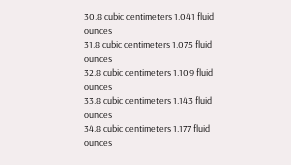30.8 cubic centimeters 1.041 fluid ounces
31.8 cubic centimeters 1.075 fluid ounces
32.8 cubic centimeters 1.109 fluid ounces
33.8 cubic centimeters 1.143 fluid ounces
34.8 cubic centimeters 1.177 fluid ounces